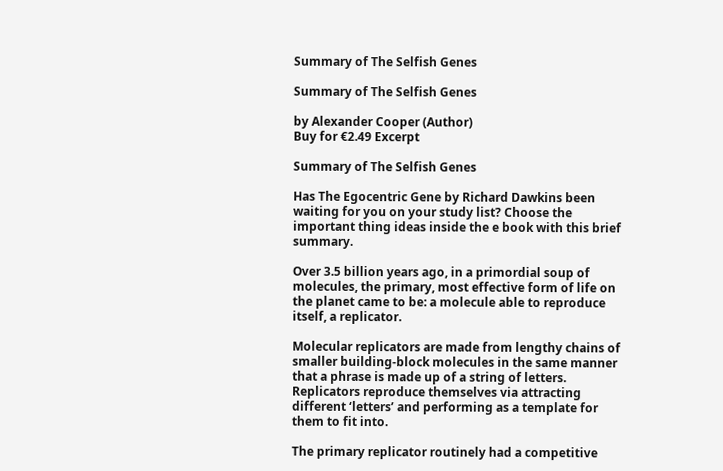Summary of The Selfish Genes

Summary of The Selfish Genes

by Alexander Cooper (Author)
Buy for €2.49 Excerpt

Summary of The Selfish Genes

Has The Egocentric Gene by Richard Dawkins been waiting for you on your study list? Choose the important thing ideas inside the e book with this brief summary.

Over 3.5 billion years ago, in a primordial soup of molecules, the primary, most effective form of life on the planet came to be: a molecule able to reproduce itself, a replicator.

Molecular replicators are made from lengthy chains of smaller building-block molecules in the same manner that a phrase is made up of a string of letters. Replicators reproduce themselves via attracting different ‘letters’ and performing as a template for them to fit into.

The primary replicator routinely had a competitive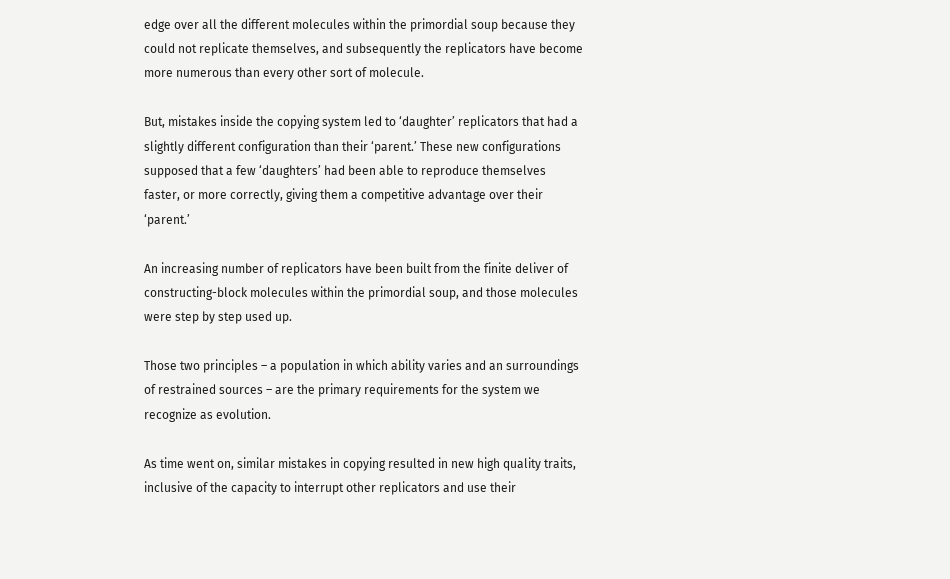edge over all the different molecules within the primordial soup because they could not replicate themselves, and subsequently the replicators have become more numerous than every other sort of molecule.

But, mistakes inside the copying system led to ‘daughter’ replicators that had a slightly different configuration than their ‘parent.’ These new configurations supposed that a few ‘daughters’ had been able to reproduce themselves faster, or more correctly, giving them a competitive advantage over their ‘parent.’

An increasing number of replicators have been built from the finite deliver of constructing-block molecules within the primordial soup, and those molecules were step by step used up.

Those two principles – a population in which ability varies and an surroundings of restrained sources – are the primary requirements for the system we recognize as evolution.

As time went on, similar mistakes in copying resulted in new high quality traits, inclusive of the capacity to interrupt other replicators and use their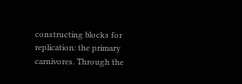constructing blocks for replication: the primary carnivores. Through the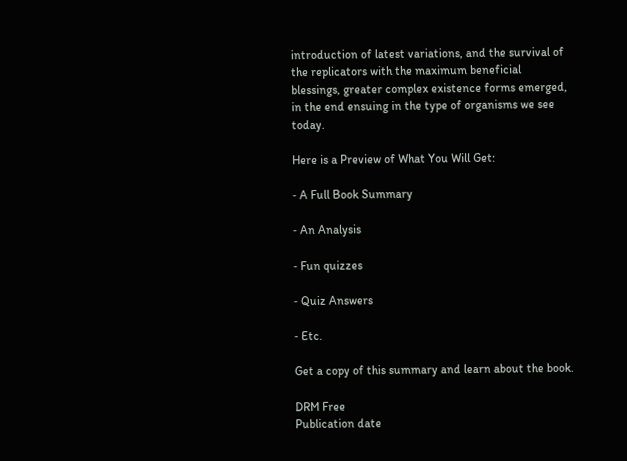introduction of latest variations, and the survival of the replicators with the maximum beneficial blessings, greater complex existence forms emerged, in the end ensuing in the type of organisms we see today.

Here is a Preview of What You Will Get:

⁃ A Full Book Summary

⁃ An Analysis

⁃ Fun quizzes

⁃ Quiz Answers

⁃ Etc.

Get a copy of this summary and learn about the book.

DRM Free
Publication date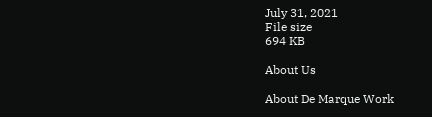July 31, 2021
File size
694 KB

About Us

About De Marque Work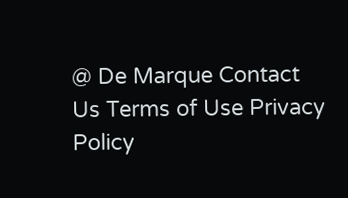@ De Marque Contact Us Terms of Use Privacy Policy